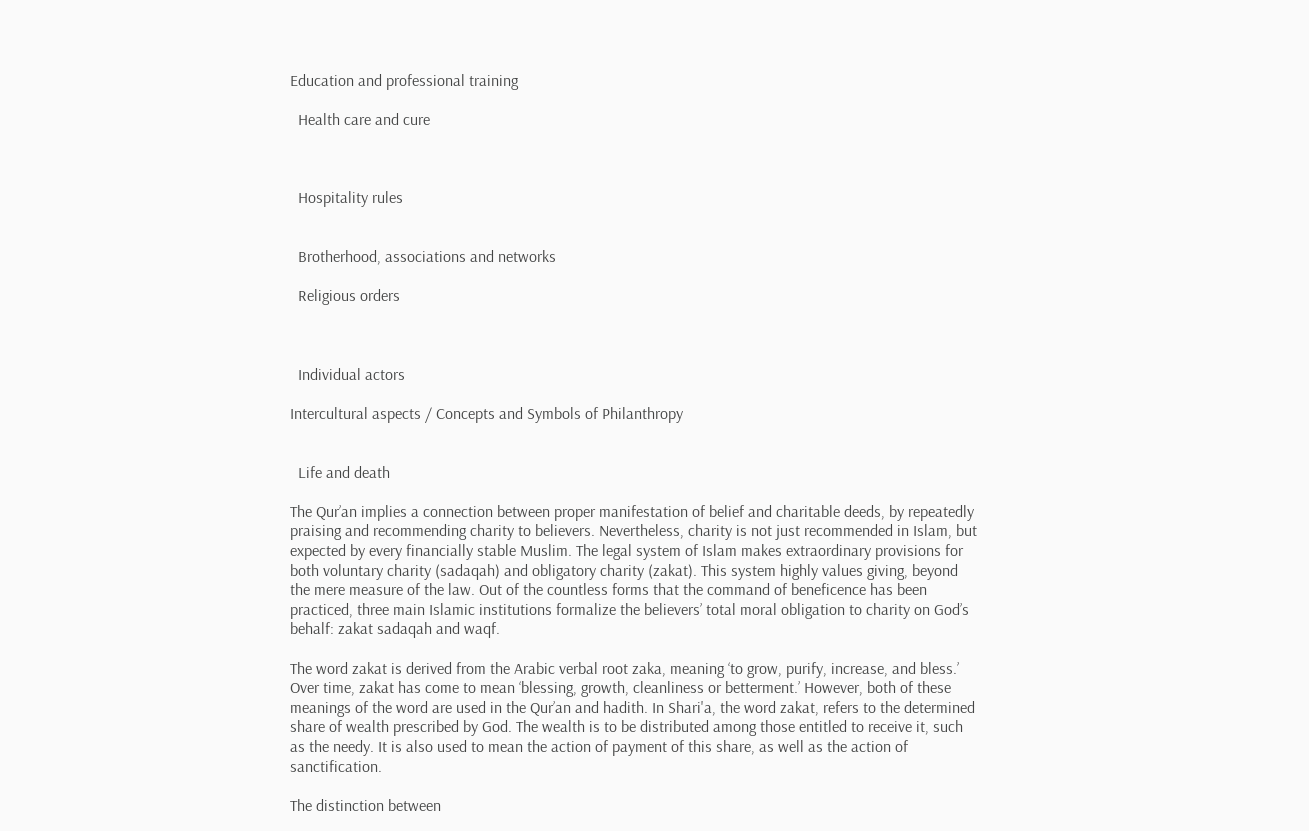Education and professional training

  Health care and cure



  Hospitality rules


  Brotherhood, associations and networks

  Religious orders



  Individual actors

Intercultural aspects / Concepts and Symbols of Philanthropy


  Life and death

The Qur’an implies a connection between proper manifestation of belief and charitable deeds, by repeatedly praising and recommending charity to believers. Nevertheless, charity is not just recommended in Islam, but expected by every financially stable Muslim. The legal system of Islam makes extraordinary provisions for both voluntary charity (sadaqah) and obligatory charity (zakat). This system highly values giving, beyond the mere measure of the law. Out of the countless forms that the command of beneficence has been practiced, three main Islamic institutions formalize the believers’ total moral obligation to charity on God’s behalf: zakat sadaqah and waqf.

The word zakat is derived from the Arabic verbal root zaka, meaning ‘to grow, purify, increase, and bless.’ Over time, zakat has come to mean ‘blessing, growth, cleanliness or betterment.’ However, both of these meanings of the word are used in the Qur’an and hadith. In Shari'a, the word zakat, refers to the determined share of wealth prescribed by God. The wealth is to be distributed among those entitled to receive it, such as the needy. It is also used to mean the action of payment of this share, as well as the action of sanctification.

The distinction between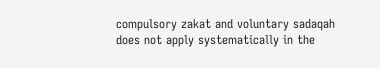compulsory zakat and voluntary sadaqah does not apply systematically in the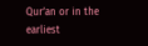Qur’an or in the earliest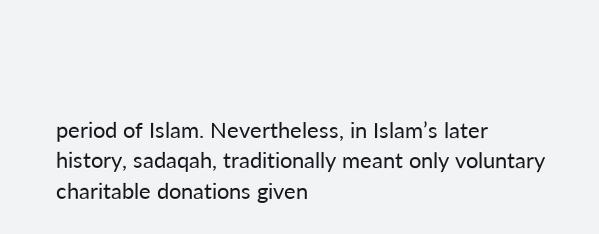period of Islam. Nevertheless, in Islam’s later history, sadaqah, traditionally meant only voluntary charitable donations given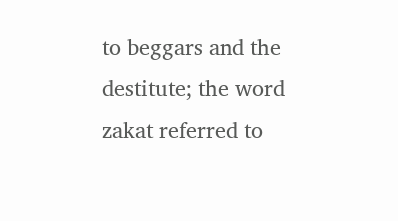to beggars and the destitute; the word zakat referred to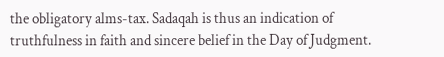the obligatory alms-tax. Sadaqah is thus an indication of truthfulness in faith and sincere belief in the Day of Judgment.